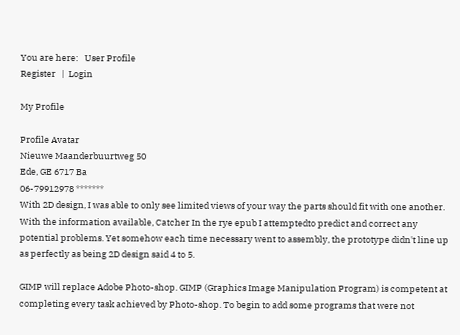You are here:   User Profile
Register   |  Login

My Profile

Profile Avatar
Nieuwe Maanderbuurtweg 50
Ede, GE 6717 Ba
06-79912978 *******
With 2D design, I was able to only see limited views of your way the parts should fit with one another. With the information available, Catcher In the rye epub I attemptedto predict and correct any potential problems. Yet somehow each time necessary went to assembly, the prototype didn't line up as perfectly as being 2D design said 4 to 5.

GIMP will replace Adobe Photo-shop. GIMP (Graphics Image Manipulation Program) is competent at completing every task achieved by Photo-shop. To begin to add some programs that were not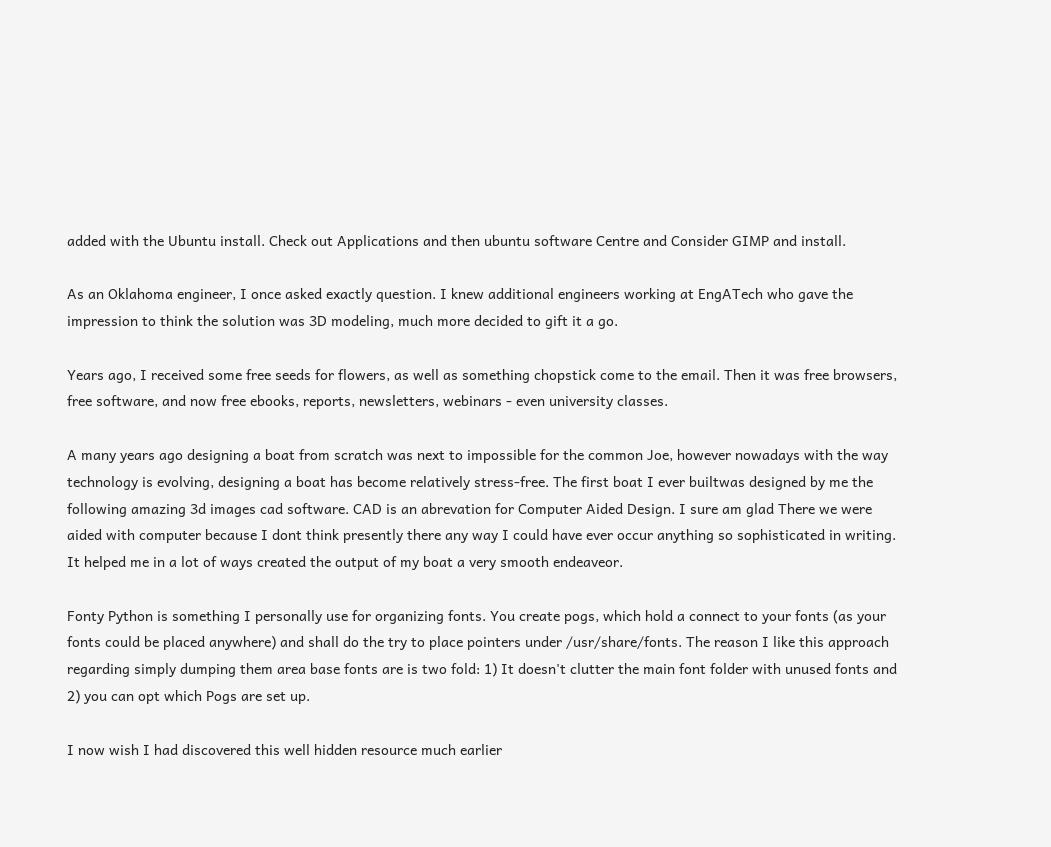added with the Ubuntu install. Check out Applications and then ubuntu software Centre and Consider GIMP and install.

As an Oklahoma engineer, I once asked exactly question. I knew additional engineers working at EngATech who gave the impression to think the solution was 3D modeling, much more decided to gift it a go.

Years ago, I received some free seeds for flowers, as well as something chopstick come to the email. Then it was free browsers, free software, and now free ebooks, reports, newsletters, webinars - even university classes.

A many years ago designing a boat from scratch was next to impossible for the common Joe, however nowadays with the way technology is evolving, designing a boat has become relatively stress-free. The first boat I ever builtwas designed by me the following amazing 3d images cad software. CAD is an abrevation for Computer Aided Design. I sure am glad There we were aided with computer because I dont think presently there any way I could have ever occur anything so sophisticated in writing. It helped me in a lot of ways created the output of my boat a very smooth endeaveor.

Fonty Python is something I personally use for organizing fonts. You create pogs, which hold a connect to your fonts (as your fonts could be placed anywhere) and shall do the try to place pointers under /usr/share/fonts. The reason I like this approach regarding simply dumping them area base fonts are is two fold: 1) It doesn't clutter the main font folder with unused fonts and 2) you can opt which Pogs are set up.

I now wish I had discovered this well hidden resource much earlier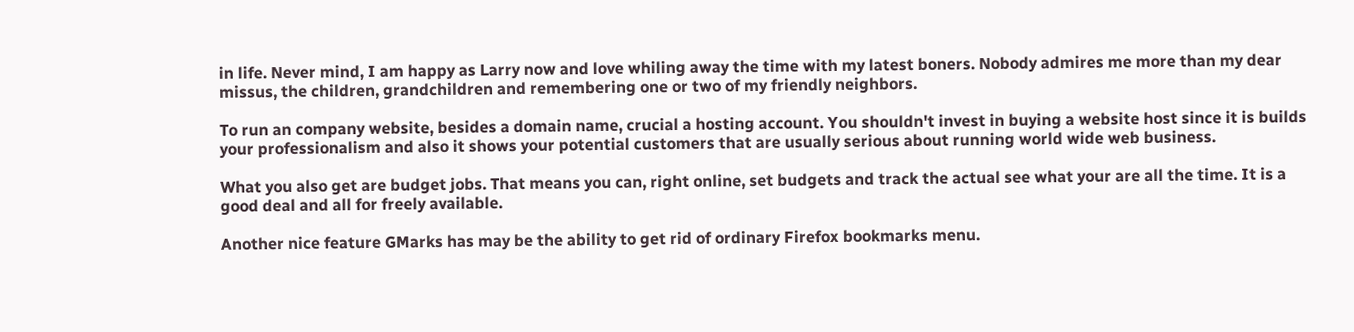in life. Never mind, I am happy as Larry now and love whiling away the time with my latest boners. Nobody admires me more than my dear missus, the children, grandchildren and remembering one or two of my friendly neighbors.

To run an company website, besides a domain name, crucial a hosting account. You shouldn't invest in buying a website host since it is builds your professionalism and also it shows your potential customers that are usually serious about running world wide web business.

What you also get are budget jobs. That means you can, right online, set budgets and track the actual see what your are all the time. It is a good deal and all for freely available.

Another nice feature GMarks has may be the ability to get rid of ordinary Firefox bookmarks menu.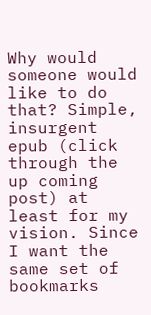Why would someone would like to do that? Simple, insurgent epub (click through the up coming post) at least for my vision. Since I want the same set of bookmarks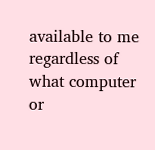available to me regardless of what computer or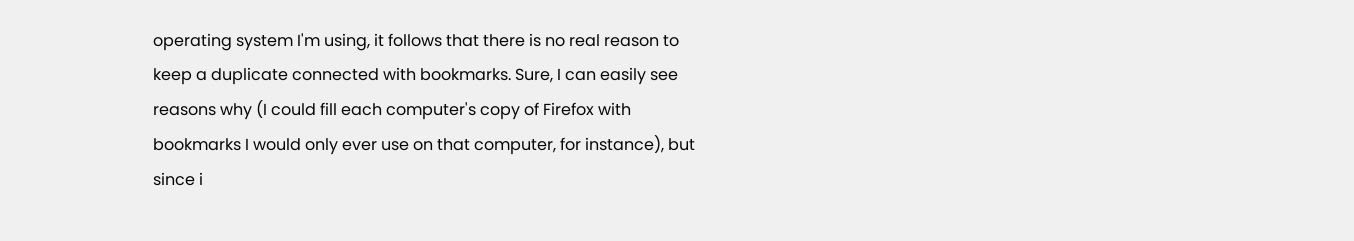operating system I'm using, it follows that there is no real reason to keep a duplicate connected with bookmarks. Sure, I can easily see reasons why (I could fill each computer's copy of Firefox with bookmarks I would only ever use on that computer, for instance), but since i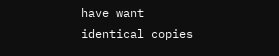have want identical copies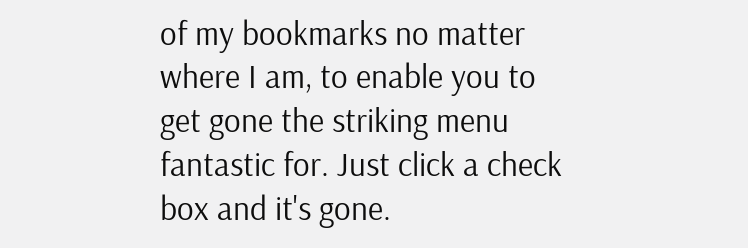of my bookmarks no matter where I am, to enable you to get gone the striking menu fantastic for. Just click a check box and it's gone.